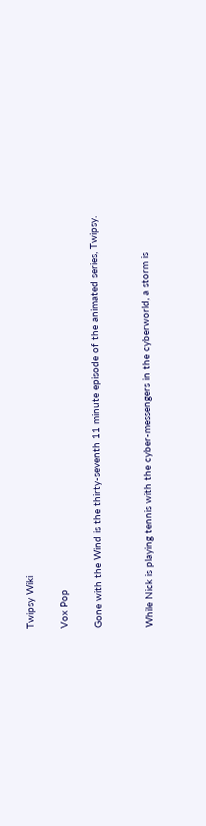Twipsy Wiki

Vox Pop

Gone with the Wind is the thirty-seventh 11 minute episode of the animated series, Twipsy.


While Nick is playing tennis with the cyber-messengers in the cyberworld, a storm is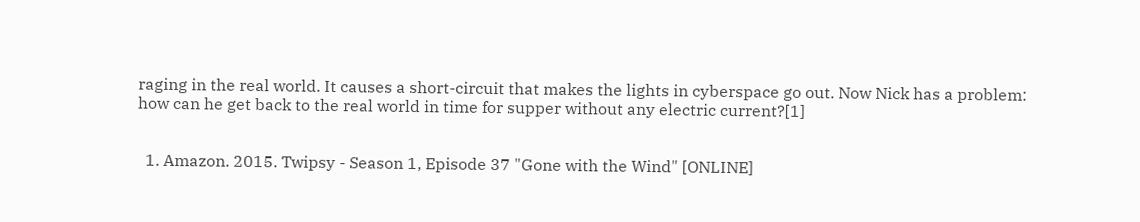raging in the real world. It causes a short-circuit that makes the lights in cyberspace go out. Now Nick has a problem: how can he get back to the real world in time for supper without any electric current?[1]


  1. Amazon. 2015. Twipsy - Season 1, Episode 37 "Gone with the Wind" [ONLINE]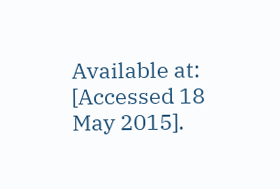Available at: [Accessed 18 May 2015].